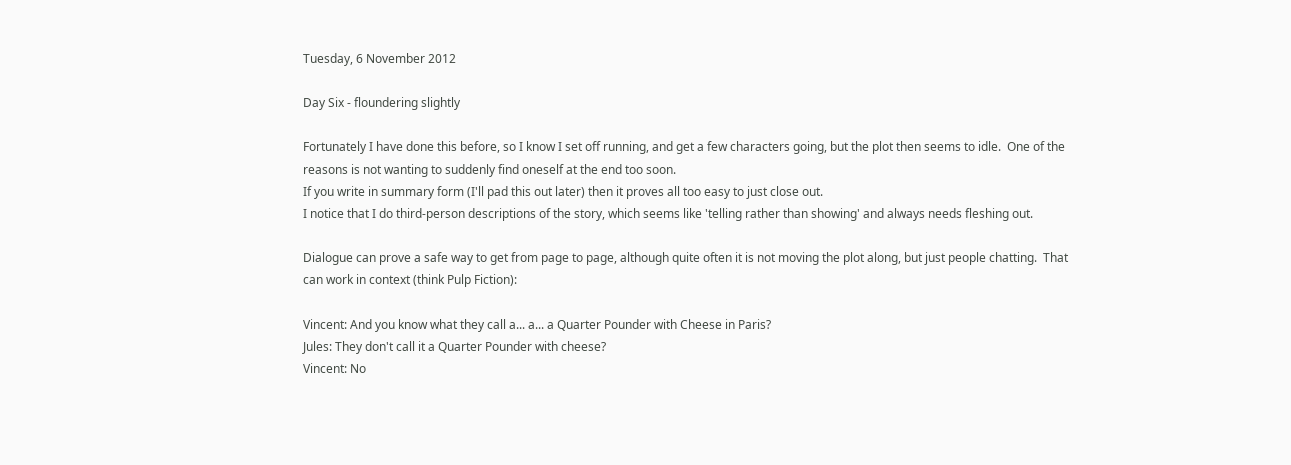Tuesday, 6 November 2012

Day Six - floundering slightly

Fortunately I have done this before, so I know I set off running, and get a few characters going, but the plot then seems to idle.  One of the reasons is not wanting to suddenly find oneself at the end too soon.
If you write in summary form (I'll pad this out later) then it proves all too easy to just close out.
I notice that I do third-person descriptions of the story, which seems like 'telling rather than showing' and always needs fleshing out.

Dialogue can prove a safe way to get from page to page, although quite often it is not moving the plot along, but just people chatting.  That can work in context (think Pulp Fiction):

Vincent: And you know what they call a... a... a Quarter Pounder with Cheese in Paris?
Jules: They don't call it a Quarter Pounder with cheese?
Vincent: No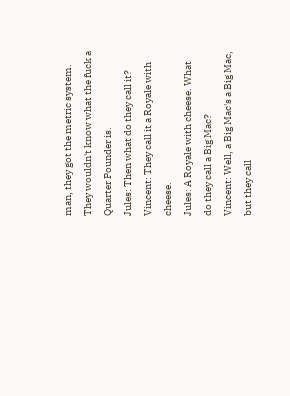man, they got the metric system. They wouldn't know what the fuck a Quarter Pounder is.
Jules: Then what do they call it?
Vincent: They call it a Royale with cheese.
Jules: A Royale with cheese. What do they call a Big Mac?
Vincent: Well, a Big Mac's a Big Mac, but they call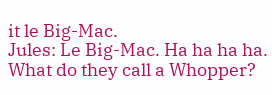it le Big-Mac.
Jules: Le Big-Mac. Ha ha ha ha. What do they call a Whopper?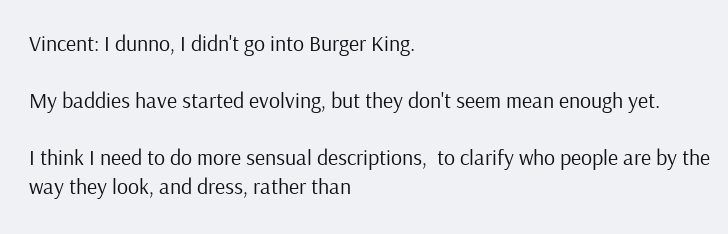Vincent: I dunno, I didn't go into Burger King.

My baddies have started evolving, but they don't seem mean enough yet.

I think I need to do more sensual descriptions,  to clarify who people are by the way they look, and dress, rather than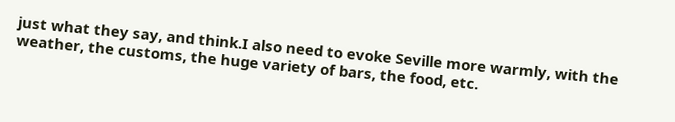just what they say, and think.I also need to evoke Seville more warmly, with the weather, the customs, the huge variety of bars, the food, etc.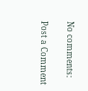No comments:

Post a Comment